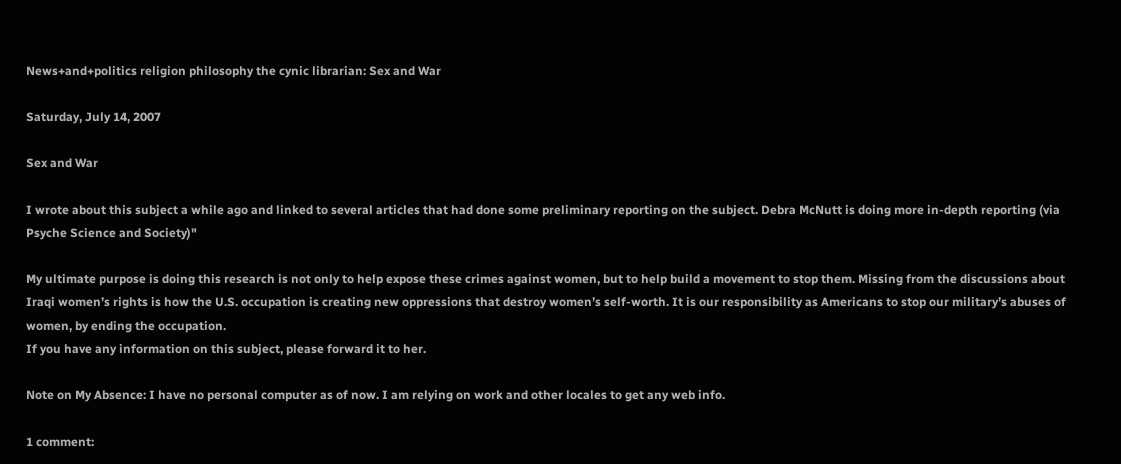News+and+politics religion philosophy the cynic librarian: Sex and War

Saturday, July 14, 2007

Sex and War

I wrote about this subject a while ago and linked to several articles that had done some preliminary reporting on the subject. Debra McNutt is doing more in-depth reporting (via Psyche Science and Society)"

My ultimate purpose is doing this research is not only to help expose these crimes against women, but to help build a movement to stop them. Missing from the discussions about Iraqi women’s rights is how the U.S. occupation is creating new oppressions that destroy women’s self-worth. It is our responsibility as Americans to stop our military’s abuses of women, by ending the occupation.
If you have any information on this subject, please forward it to her.

Note on My Absence: I have no personal computer as of now. I am relying on work and other locales to get any web info.

1 comment: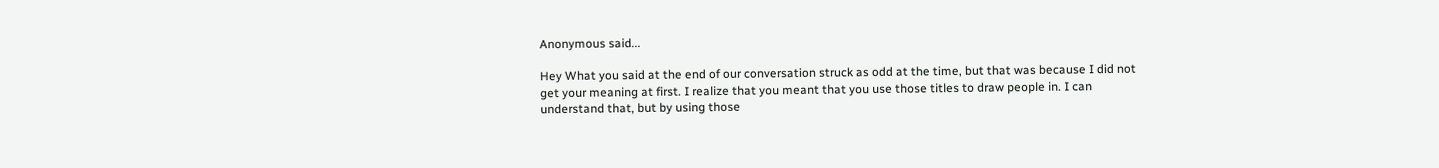Anonymous said...

Hey What you said at the end of our conversation struck as odd at the time, but that was because I did not get your meaning at first. I realize that you meant that you use those titles to draw people in. I can understand that, but by using those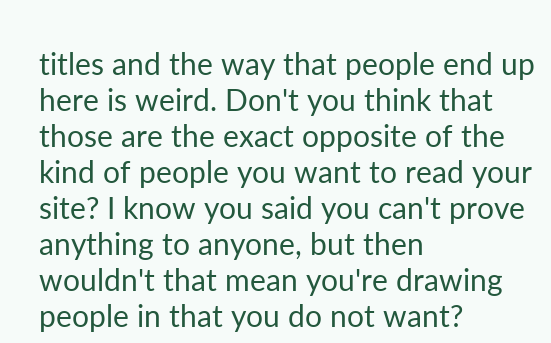titles and the way that people end up here is weird. Don't you think that those are the exact opposite of the kind of people you want to read your site? I know you said you can't prove anything to anyone, but then wouldn't that mean you're drawing people in that you do not want?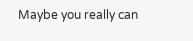Maybe you really can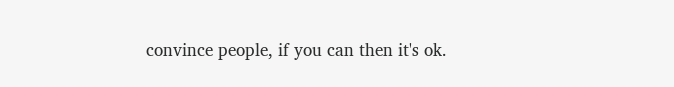convince people, if you can then it's ok.